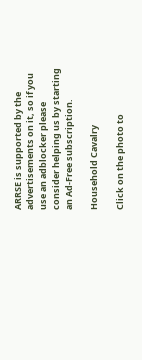ARRSE is supported by the advertisements on it, so if you use an adblocker please consider helping us by starting an Ad-Free subscription.

Household Cavalry

Click on the photo to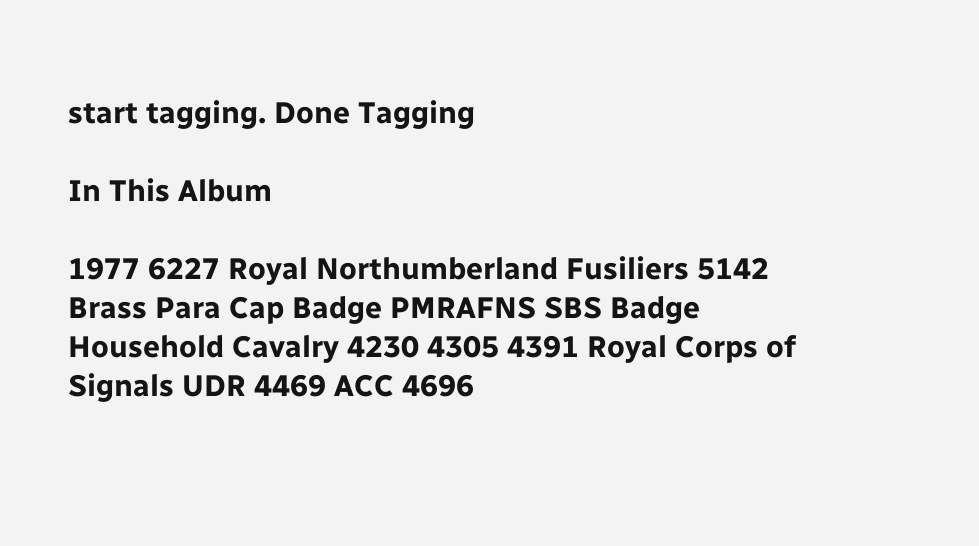start tagging. Done Tagging

In This Album

1977 6227 Royal Northumberland Fusiliers 5142 Brass Para Cap Badge PMRAFNS SBS Badge Household Cavalry 4230 4305 4391 Royal Corps of Signals UDR 4469 ACC 4696